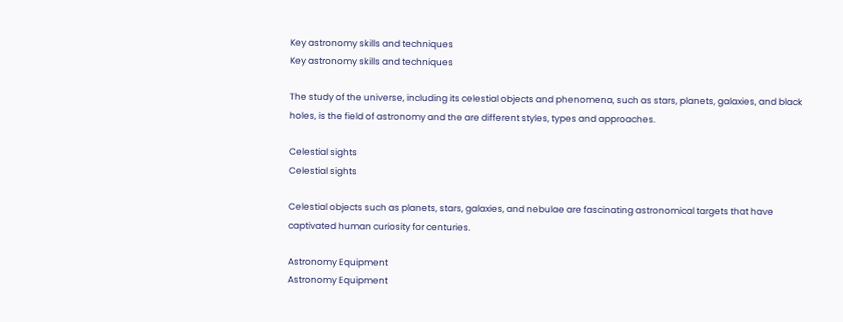Key astronomy skills and techniques
Key astronomy skills and techniques

The study of the universe, including its celestial objects and phenomena, such as stars, planets, galaxies, and black holes, is the field of astronomy and the are different styles, types and approaches.

Celestial sights
Celestial sights

Celestial objects such as planets, stars, galaxies, and nebulae are fascinating astronomical targets that have captivated human curiosity for centuries.

Astronomy Equipment
Astronomy Equipment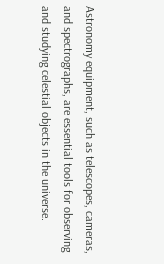Astronomy equipment, such as telescopes, cameras, and spectrographs, are essential tools for observing and studying celestial objects in the universe.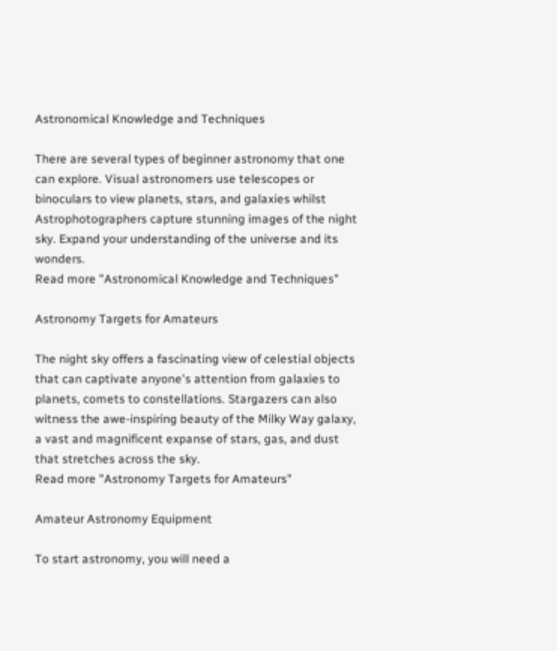Astronomical Knowledge and Techniques

There are several types of beginner astronomy that one can explore. Visual astronomers use telescopes or binoculars to view planets, stars, and galaxies whilst Astrophotographers capture stunning images of the night sky. Expand your understanding of the universe and its wonders.
Read more "Astronomical Knowledge and Techniques"

Astronomy Targets for Amateurs

The night sky offers a fascinating view of celestial objects that can captivate anyone's attention from galaxies to planets, comets to constellations. Stargazers can also witness the awe-inspiring beauty of the Milky Way galaxy, a vast and magnificent expanse of stars, gas, and dust that stretches across the sky.
Read more "Astronomy Targets for Amateurs"

Amateur Astronomy Equipment

To start astronomy, you will need a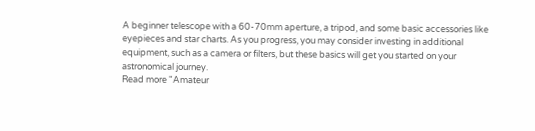A beginner telescope with a 60-70mm aperture, a tripod, and some basic accessories like eyepieces and star charts. As you progress, you may consider investing in additional equipment, such as a camera or filters, but these basics will get you started on your astronomical journey.
Read more "Amateur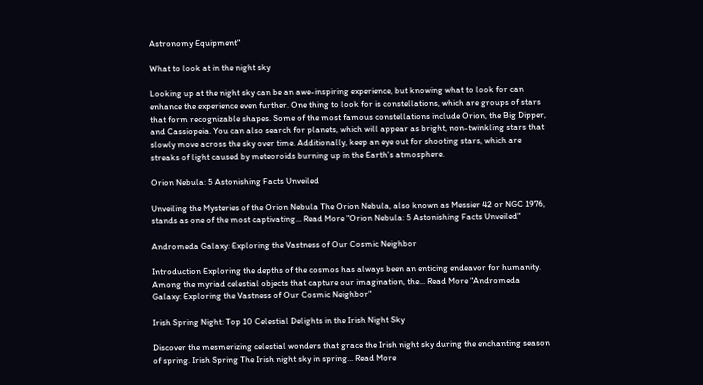Astronomy Equipment"

What to look at in the night sky

Looking up at the night sky can be an awe-inspiring experience, but knowing what to look for can enhance the experience even further. One thing to look for is constellations, which are groups of stars that form recognizable shapes. Some of the most famous constellations include Orion, the Big Dipper, and Cassiopeia. You can also search for planets, which will appear as bright, non-twinkling stars that slowly move across the sky over time. Additionally, keep an eye out for shooting stars, which are streaks of light caused by meteoroids burning up in the Earth's atmosphere.

Orion Nebula: 5 Astonishing Facts Unveiled

Unveiling the Mysteries of the Orion Nebula The Orion Nebula, also known as Messier 42 or NGC 1976, stands as one of the most captivating... Read More "Orion Nebula: 5 Astonishing Facts Unveiled"

Andromeda Galaxy: Exploring the Vastness of Our Cosmic Neighbor

Introduction Exploring the depths of the cosmos has always been an enticing endeavor for humanity. Among the myriad celestial objects that capture our imagination, the... Read More "Andromeda Galaxy: Exploring the Vastness of Our Cosmic Neighbor"

Irish Spring Night: Top 10 Celestial Delights in the Irish Night Sky

Discover the mesmerizing celestial wonders that grace the Irish night sky during the enchanting season of spring. Irish Spring The Irish night sky in spring... Read More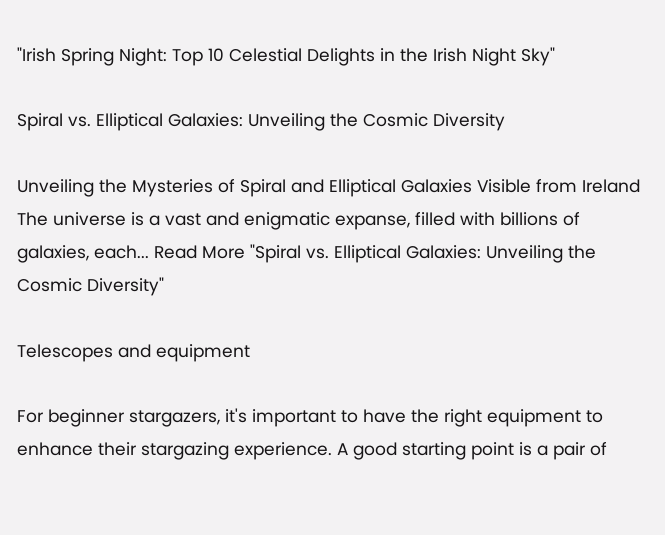"Irish Spring Night: Top 10 Celestial Delights in the Irish Night Sky"

Spiral vs. Elliptical Galaxies: Unveiling the Cosmic Diversity

Unveiling the Mysteries of Spiral and Elliptical Galaxies Visible from Ireland The universe is a vast and enigmatic expanse, filled with billions of galaxies, each... Read More "Spiral vs. Elliptical Galaxies: Unveiling the Cosmic Diversity"

Telescopes and equipment

For beginner stargazers, it's important to have the right equipment to enhance their stargazing experience. A good starting point is a pair of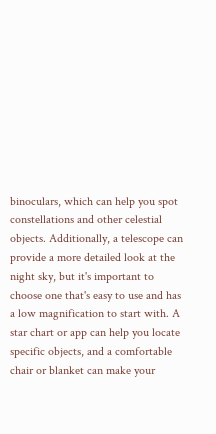binoculars, which can help you spot constellations and other celestial objects. Additionally, a telescope can provide a more detailed look at the night sky, but it's important to choose one that's easy to use and has a low magnification to start with. A star chart or app can help you locate specific objects, and a comfortable chair or blanket can make your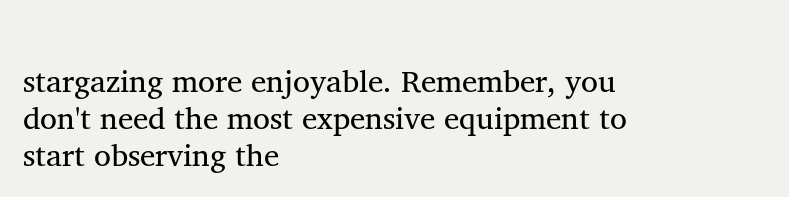stargazing more enjoyable. Remember, you don't need the most expensive equipment to start observing the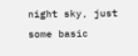night sky, just some basic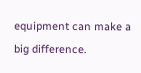equipment can make a big difference.